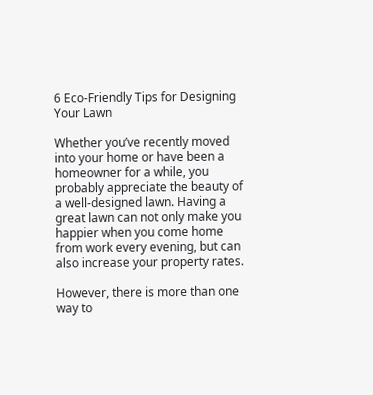6 Eco-Friendly Tips for Designing Your Lawn

Whether you’ve recently moved into your home or have been a homeowner for a while, you probably appreciate the beauty of a well-designed lawn. Having a great lawn can not only make you happier when you come home from work every evening, but can also increase your property rates.

However, there is more than one way to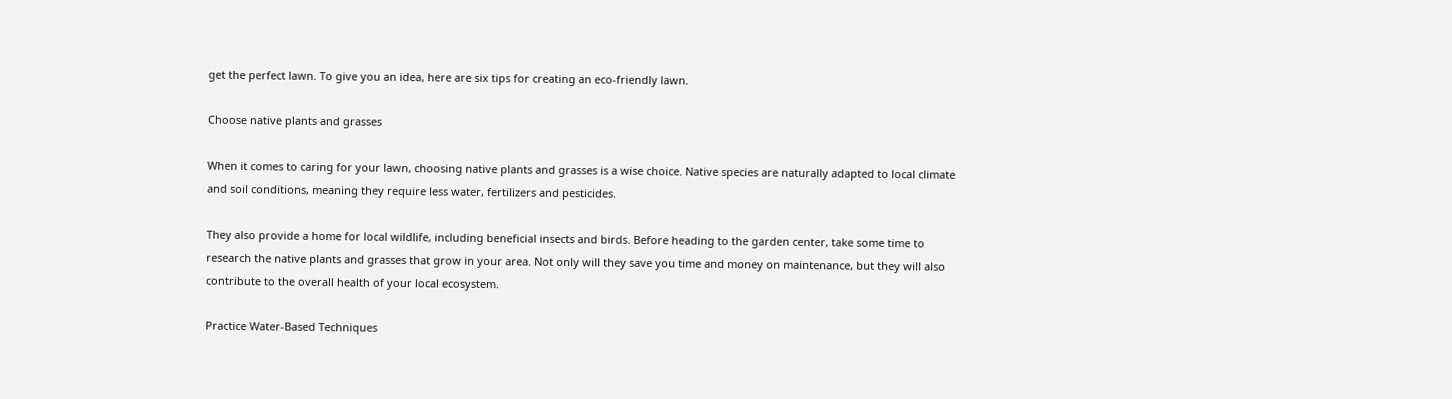get the perfect lawn. To give you an idea, here are six tips for creating an eco-friendly lawn.

Choose native plants and grasses

When it comes to caring for your lawn, choosing native plants and grasses is a wise choice. Native species are naturally adapted to local climate and soil conditions, meaning they require less water, fertilizers and pesticides.

They also provide a home for local wildlife, including beneficial insects and birds. Before heading to the garden center, take some time to research the native plants and grasses that grow in your area. Not only will they save you time and money on maintenance, but they will also contribute to the overall health of your local ecosystem.

Practice Water-Based Techniques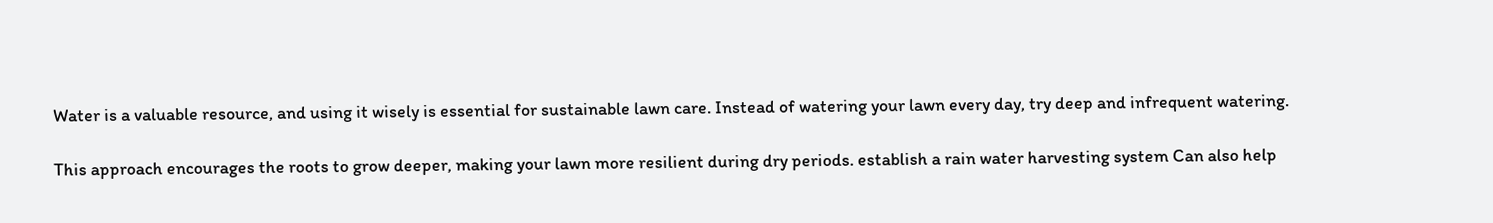Water is a valuable resource, and using it wisely is essential for sustainable lawn care. Instead of watering your lawn every day, try deep and infrequent watering.

This approach encourages the roots to grow deeper, making your lawn more resilient during dry periods. establish a rain water harvesting system Can also help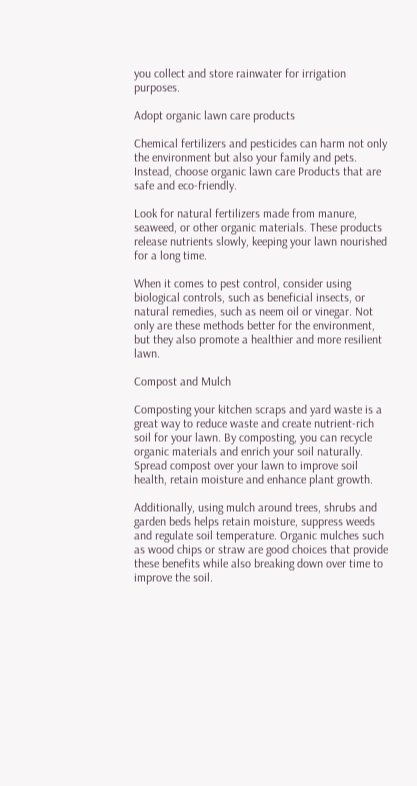you collect and store rainwater for irrigation purposes.

Adopt organic lawn care products

Chemical fertilizers and pesticides can harm not only the environment but also your family and pets. Instead, choose organic lawn care Products that are safe and eco-friendly.

Look for natural fertilizers made from manure, seaweed, or other organic materials. These products release nutrients slowly, keeping your lawn nourished for a long time.

When it comes to pest control, consider using biological controls, such as beneficial insects, or natural remedies, such as neem oil or vinegar. Not only are these methods better for the environment, but they also promote a healthier and more resilient lawn.

Compost and Mulch

Composting your kitchen scraps and yard waste is a great way to reduce waste and create nutrient-rich soil for your lawn. By composting, you can recycle organic materials and enrich your soil naturally. Spread compost over your lawn to improve soil health, retain moisture and enhance plant growth.

Additionally, using mulch around trees, shrubs and garden beds helps retain moisture, suppress weeds and regulate soil temperature. Organic mulches such as wood chips or straw are good choices that provide these benefits while also breaking down over time to improve the soil.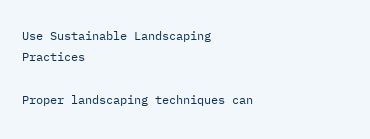Use Sustainable Landscaping Practices

Proper landscaping techniques can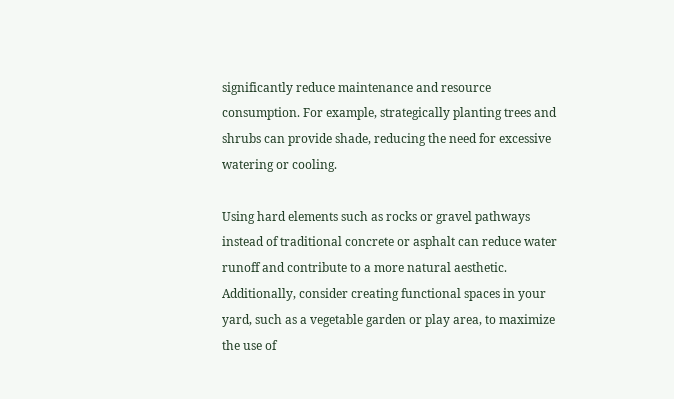significantly reduce maintenance and resource consumption. For example, strategically planting trees and shrubs can provide shade, reducing the need for excessive watering or cooling.

Using hard elements such as rocks or gravel pathways instead of traditional concrete or asphalt can reduce water runoff and contribute to a more natural aesthetic. Additionally, consider creating functional spaces in your yard, such as a vegetable garden or play area, to maximize the use of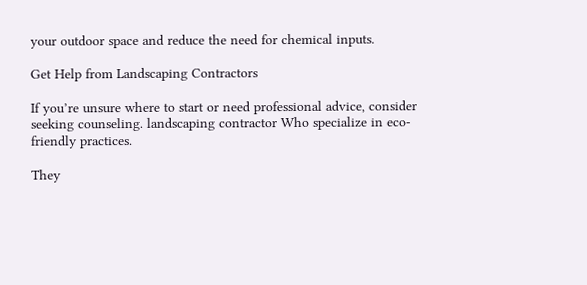your outdoor space and reduce the need for chemical inputs.

Get Help from Landscaping Contractors

If you’re unsure where to start or need professional advice, consider seeking counseling. landscaping contractor Who specialize in eco-friendly practices.

They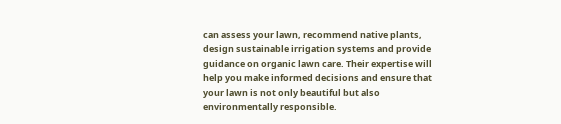can assess your lawn, recommend native plants, design sustainable irrigation systems and provide guidance on organic lawn care. Their expertise will help you make informed decisions and ensure that your lawn is not only beautiful but also environmentally responsible.